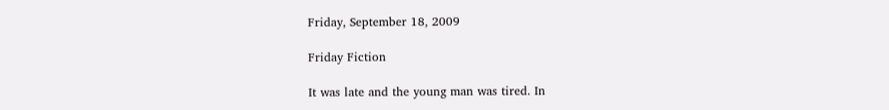Friday, September 18, 2009

Friday Fiction

It was late and the young man was tired. In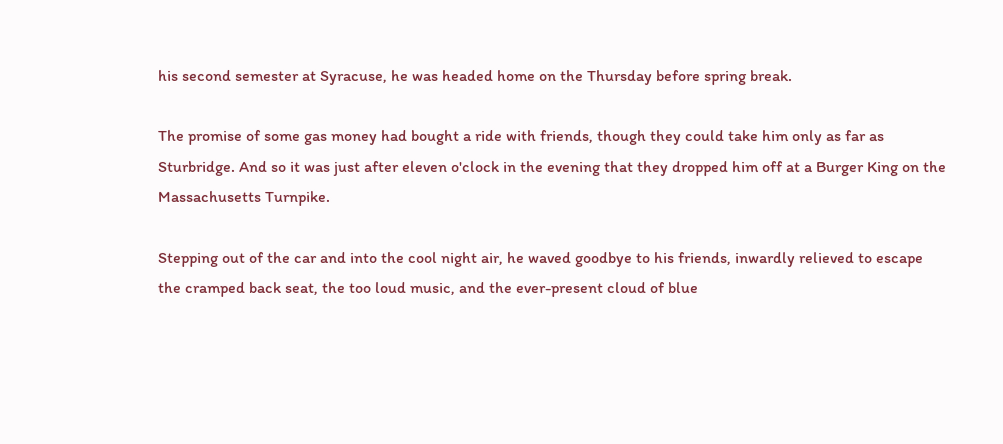his second semester at Syracuse, he was headed home on the Thursday before spring break.

The promise of some gas money had bought a ride with friends, though they could take him only as far as Sturbridge. And so it was just after eleven o'clock in the evening that they dropped him off at a Burger King on the Massachusetts Turnpike.

Stepping out of the car and into the cool night air, he waved goodbye to his friends, inwardly relieved to escape the cramped back seat, the too loud music, and the ever-present cloud of blue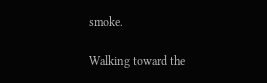smoke.

Walking toward the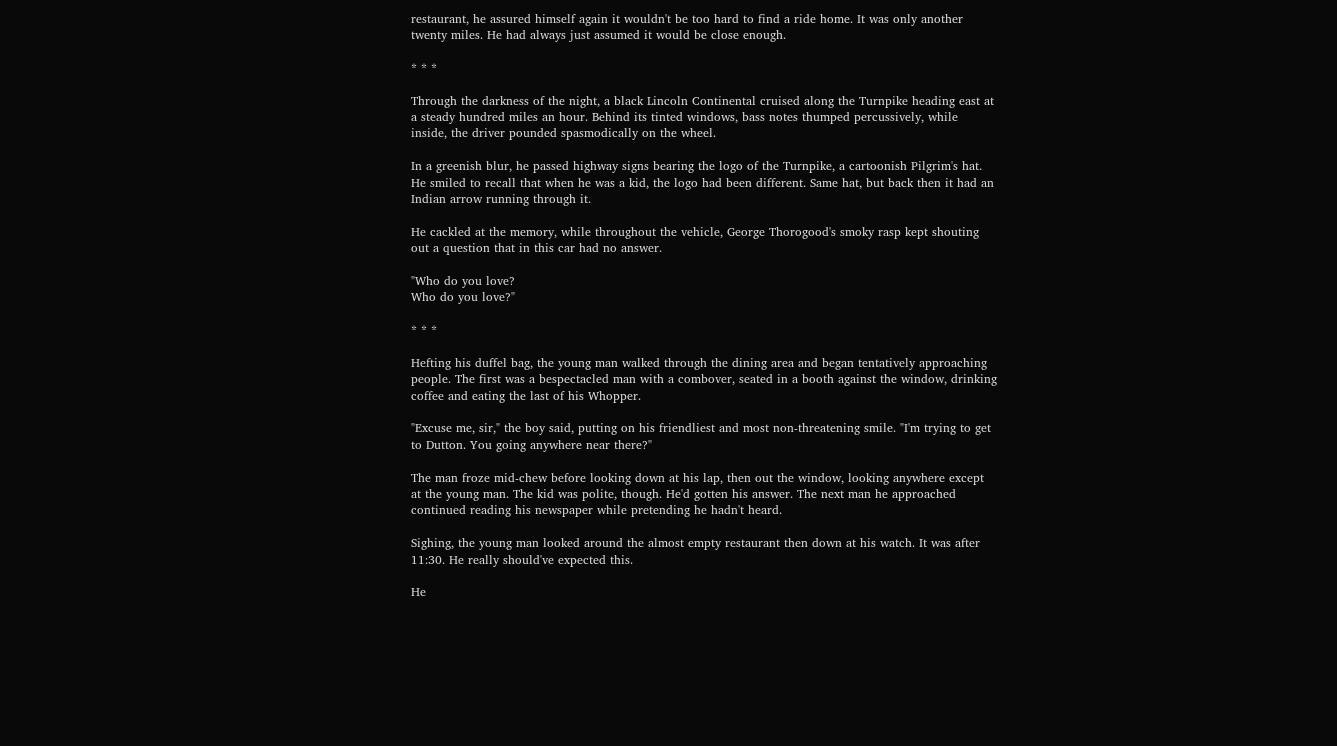restaurant, he assured himself again it wouldn't be too hard to find a ride home. It was only another twenty miles. He had always just assumed it would be close enough.

* * *

Through the darkness of the night, a black Lincoln Continental cruised along the Turnpike heading east at a steady hundred miles an hour. Behind its tinted windows, bass notes thumped percussively, while inside, the driver pounded spasmodically on the wheel.

In a greenish blur, he passed highway signs bearing the logo of the Turnpike, a cartoonish Pilgrim's hat. He smiled to recall that when he was a kid, the logo had been different. Same hat, but back then it had an Indian arrow running through it.

He cackled at the memory, while throughout the vehicle, George Thorogood's smoky rasp kept shouting out a question that in this car had no answer.

"Who do you love?
Who do you love?"

* * *

Hefting his duffel bag, the young man walked through the dining area and began tentatively approaching people. The first was a bespectacled man with a combover, seated in a booth against the window, drinking coffee and eating the last of his Whopper.

"Excuse me, sir," the boy said, putting on his friendliest and most non-threatening smile. "I'm trying to get to Dutton. You going anywhere near there?"

The man froze mid-chew before looking down at his lap, then out the window, looking anywhere except at the young man. The kid was polite, though. He'd gotten his answer. The next man he approached continued reading his newspaper while pretending he hadn't heard.

Sighing, the young man looked around the almost empty restaurant then down at his watch. It was after 11:30. He really should've expected this.

He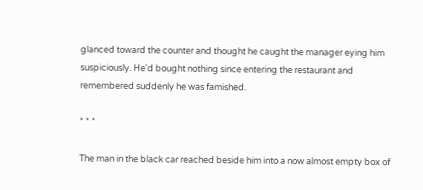glanced toward the counter and thought he caught the manager eying him suspiciously. He'd bought nothing since entering the restaurant and remembered suddenly he was famished.

* * *

The man in the black car reached beside him into a now almost empty box of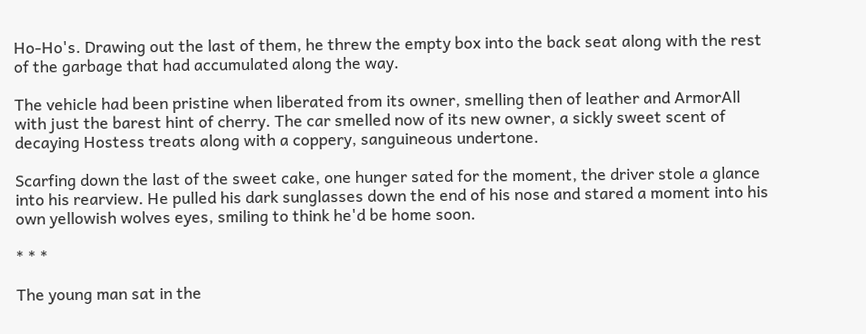Ho-Ho's. Drawing out the last of them, he threw the empty box into the back seat along with the rest of the garbage that had accumulated along the way.

The vehicle had been pristine when liberated from its owner, smelling then of leather and ArmorAll with just the barest hint of cherry. The car smelled now of its new owner, a sickly sweet scent of decaying Hostess treats along with a coppery, sanguineous undertone.

Scarfing down the last of the sweet cake, one hunger sated for the moment, the driver stole a glance into his rearview. He pulled his dark sunglasses down the end of his nose and stared a moment into his own yellowish wolves eyes, smiling to think he'd be home soon.

* * *

The young man sat in the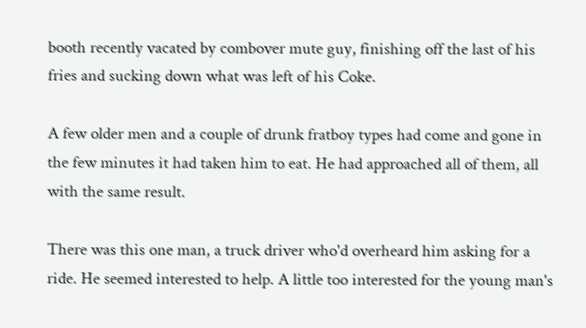booth recently vacated by combover mute guy, finishing off the last of his fries and sucking down what was left of his Coke.

A few older men and a couple of drunk fratboy types had come and gone in the few minutes it had taken him to eat. He had approached all of them, all with the same result.

There was this one man, a truck driver who'd overheard him asking for a ride. He seemed interested to help. A little too interested for the young man's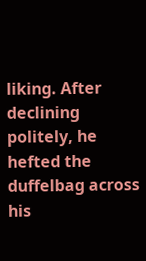liking. After declining politely, he hefted the duffelbag across his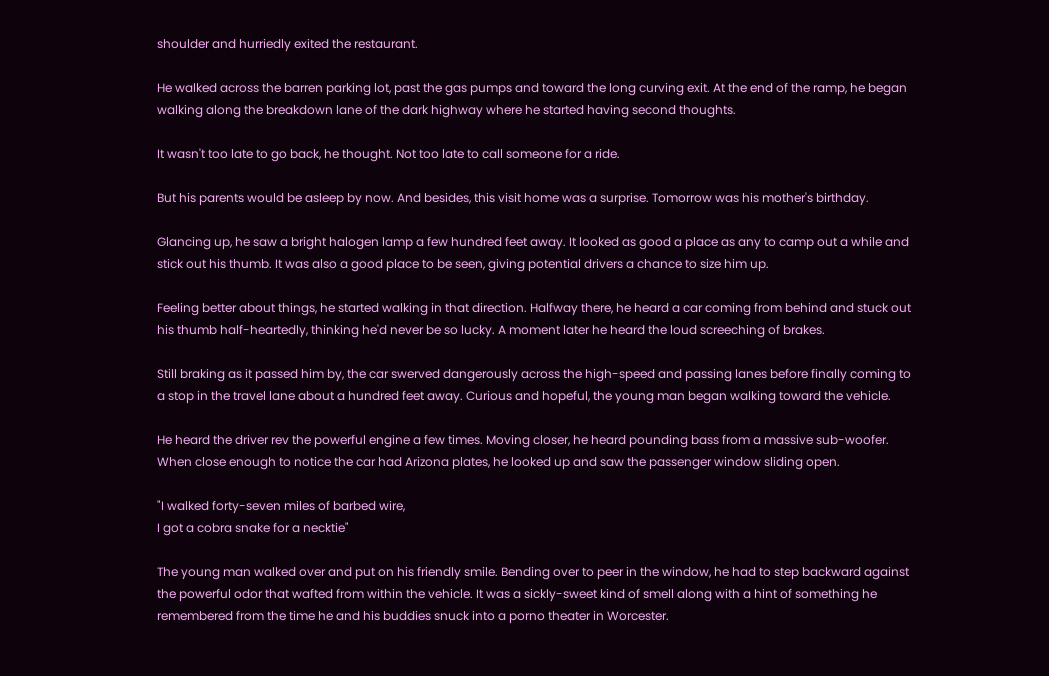shoulder and hurriedly exited the restaurant.

He walked across the barren parking lot, past the gas pumps and toward the long curving exit. At the end of the ramp, he began walking along the breakdown lane of the dark highway where he started having second thoughts.

It wasn't too late to go back, he thought. Not too late to call someone for a ride.

But his parents would be asleep by now. And besides, this visit home was a surprise. Tomorrow was his mother's birthday.

Glancing up, he saw a bright halogen lamp a few hundred feet away. It looked as good a place as any to camp out a while and stick out his thumb. It was also a good place to be seen, giving potential drivers a chance to size him up.

Feeling better about things, he started walking in that direction. Halfway there, he heard a car coming from behind and stuck out his thumb half-heartedly, thinking he'd never be so lucky. A moment later he heard the loud screeching of brakes.

Still braking as it passed him by, the car swerved dangerously across the high-speed and passing lanes before finally coming to a stop in the travel lane about a hundred feet away. Curious and hopeful, the young man began walking toward the vehicle.

He heard the driver rev the powerful engine a few times. Moving closer, he heard pounding bass from a massive sub-woofer. When close enough to notice the car had Arizona plates, he looked up and saw the passenger window sliding open.

"I walked forty-seven miles of barbed wire,
I got a cobra snake for a necktie"

The young man walked over and put on his friendly smile. Bending over to peer in the window, he had to step backward against the powerful odor that wafted from within the vehicle. It was a sickly-sweet kind of smell along with a hint of something he remembered from the time he and his buddies snuck into a porno theater in Worcester.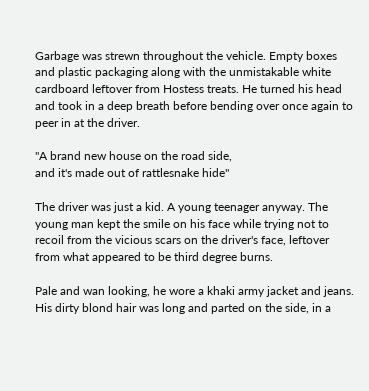Garbage was strewn throughout the vehicle. Empty boxes and plastic packaging along with the unmistakable white cardboard leftover from Hostess treats. He turned his head and took in a deep breath before bending over once again to peer in at the driver.

"A brand new house on the road side,
and it's made out of rattlesnake hide"

The driver was just a kid. A young teenager anyway. The young man kept the smile on his face while trying not to recoil from the vicious scars on the driver's face, leftover from what appeared to be third degree burns.

Pale and wan looking, he wore a khaki army jacket and jeans. His dirty blond hair was long and parted on the side, in a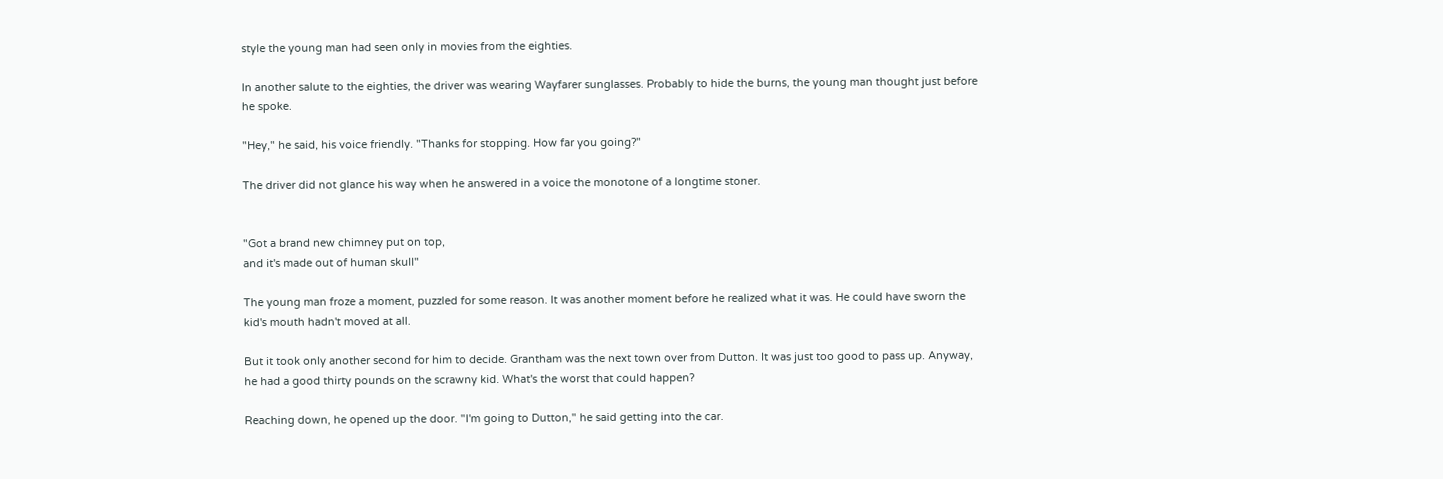style the young man had seen only in movies from the eighties.

In another salute to the eighties, the driver was wearing Wayfarer sunglasses. Probably to hide the burns, the young man thought just before he spoke.

"Hey," he said, his voice friendly. "Thanks for stopping. How far you going?"

The driver did not glance his way when he answered in a voice the monotone of a longtime stoner.


"Got a brand new chimney put on top,
and it's made out of human skull"

The young man froze a moment, puzzled for some reason. It was another moment before he realized what it was. He could have sworn the kid's mouth hadn't moved at all.

But it took only another second for him to decide. Grantham was the next town over from Dutton. It was just too good to pass up. Anyway, he had a good thirty pounds on the scrawny kid. What's the worst that could happen?

Reaching down, he opened up the door. "I'm going to Dutton," he said getting into the car.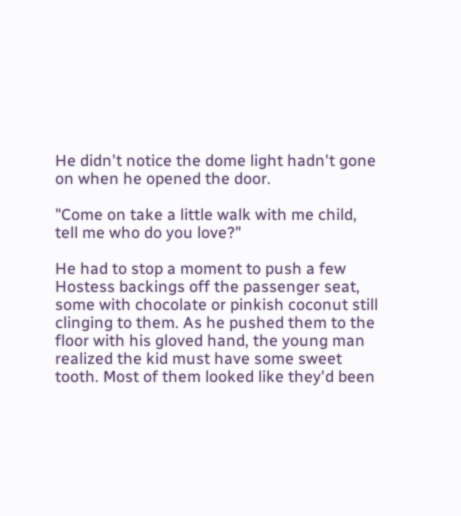He didn't notice the dome light hadn't gone on when he opened the door.

"Come on take a little walk with me child,
tell me who do you love?"

He had to stop a moment to push a few Hostess backings off the passenger seat, some with chocolate or pinkish coconut still clinging to them. As he pushed them to the floor with his gloved hand, the young man realized the kid must have some sweet tooth. Most of them looked like they'd been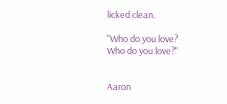licked clean.

"Who do you love?
Who do you love?"


Aaron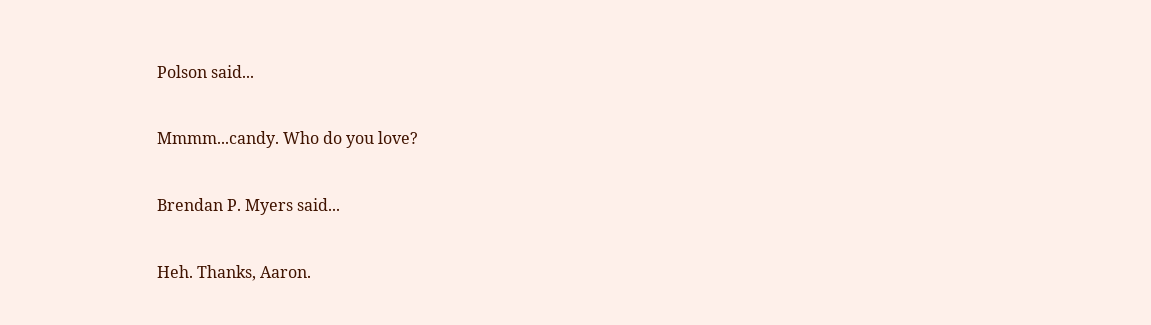Polson said...

Mmmm...candy. Who do you love?

Brendan P. Myers said...

Heh. Thanks, Aaron.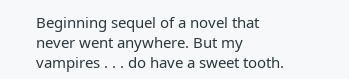Beginning sequel of a novel that never went anywhere. But my vampires . . . do have a sweet tooth.